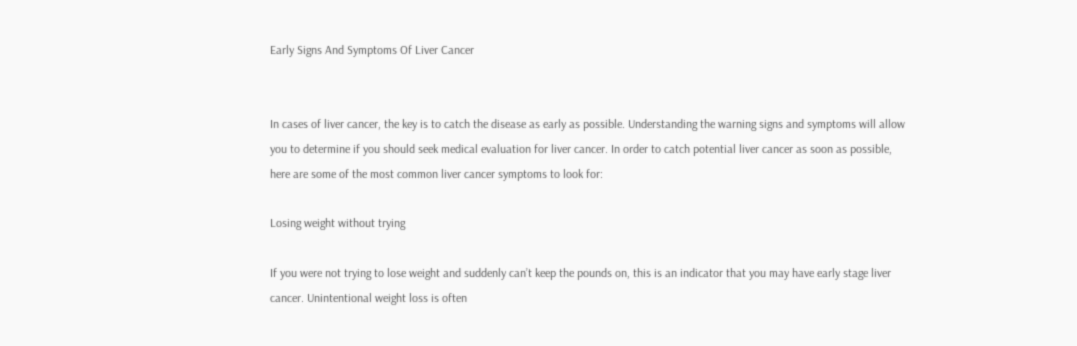Early Signs And Symptoms Of Liver Cancer


In cases of liver cancer, the key is to catch the disease as early as possible. Understanding the warning signs and symptoms will allow you to determine if you should seek medical evaluation for liver cancer. In order to catch potential liver cancer as soon as possible, here are some of the most common liver cancer symptoms to look for:

Losing weight without trying

If you were not trying to lose weight and suddenly can’t keep the pounds on, this is an indicator that you may have early stage liver cancer. Unintentional weight loss is often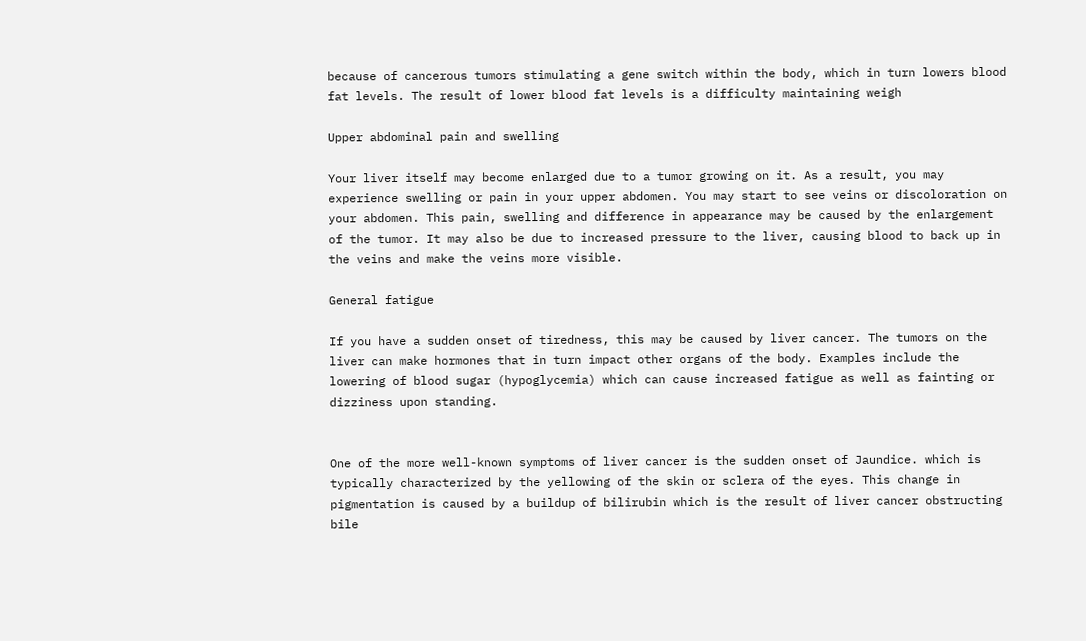because of cancerous tumors stimulating a gene switch within the body, which in turn lowers blood fat levels. The result of lower blood fat levels is a difficulty maintaining weigh

Upper abdominal pain and swelling

Your liver itself may become enlarged due to a tumor growing on it. As a result, you may experience swelling or pain in your upper abdomen. You may start to see veins or discoloration on your abdomen. This pain, swelling and difference in appearance may be caused by the enlargement of the tumor. It may also be due to increased pressure to the liver, causing blood to back up in the veins and make the veins more visible.

General fatigue

If you have a sudden onset of tiredness, this may be caused by liver cancer. The tumors on the liver can make hormones that in turn impact other organs of the body. Examples include the lowering of blood sugar (hypoglycemia) which can cause increased fatigue as well as fainting or dizziness upon standing.


One of the more well-known symptoms of liver cancer is the sudden onset of Jaundice. which is typically characterized by the yellowing of the skin or sclera of the eyes. This change in pigmentation is caused by a buildup of bilirubin which is the result of liver cancer obstructing bile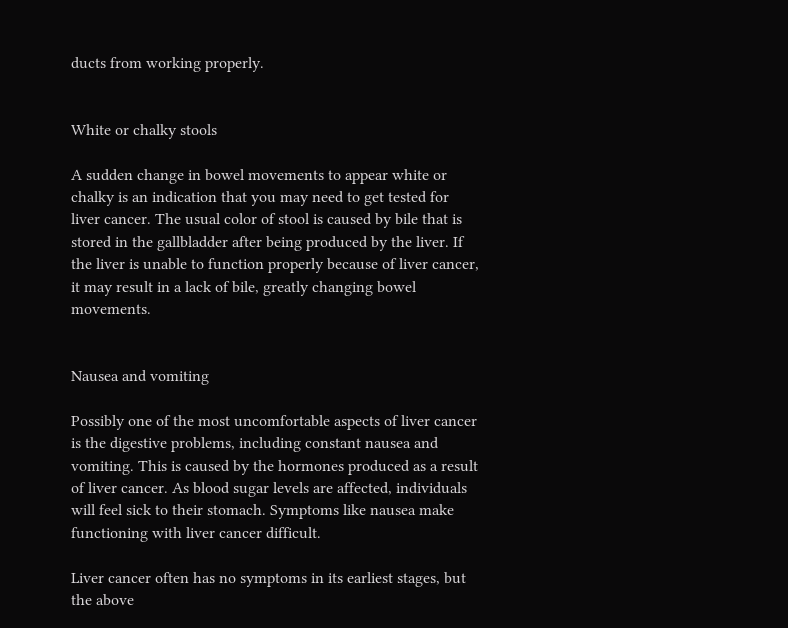ducts from working properly.


White or chalky stools

A sudden change in bowel movements to appear white or chalky is an indication that you may need to get tested for liver cancer. The usual color of stool is caused by bile that is stored in the gallbladder after being produced by the liver. If the liver is unable to function properly because of liver cancer, it may result in a lack of bile, greatly changing bowel movements.


Nausea and vomiting

Possibly one of the most uncomfortable aspects of liver cancer is the digestive problems, including constant nausea and vomiting. This is caused by the hormones produced as a result of liver cancer. As blood sugar levels are affected, individuals will feel sick to their stomach. Symptoms like nausea make functioning with liver cancer difficult.

Liver cancer often has no symptoms in its earliest stages, but the above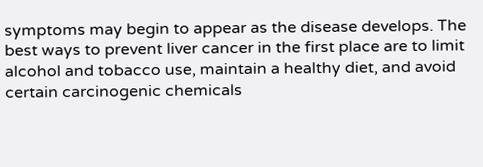symptoms may begin to appear as the disease develops. The best ways to prevent liver cancer in the first place are to limit alcohol and tobacco use, maintain a healthy diet, and avoid certain carcinogenic chemicals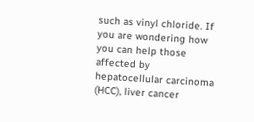such as vinyl chloride. If you are wondering how you can help those affected by hepatocellular carcinoma (HCC), liver cancer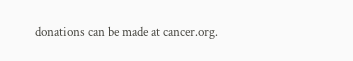donations can be made at cancer.org.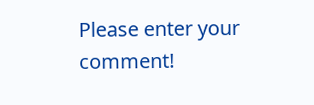Please enter your comment!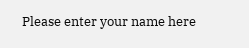Please enter your name here